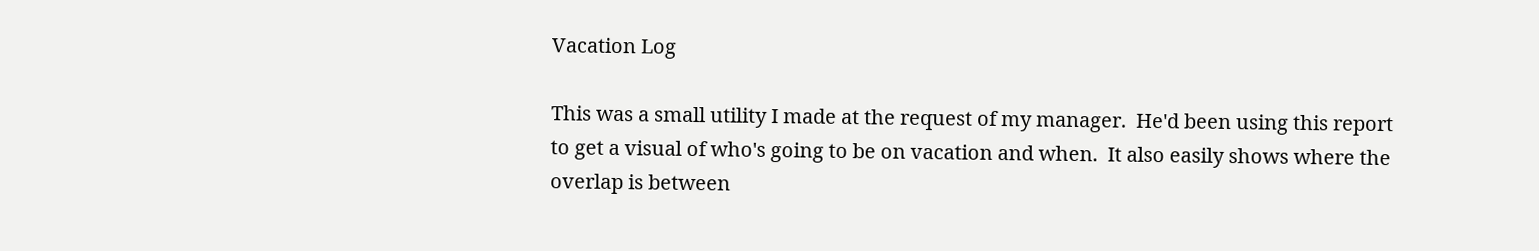Vacation Log

This was a small utility I made at the request of my manager.  He'd been using this report to get a visual of who's going to be on vacation and when.  It also easily shows where the overlap is between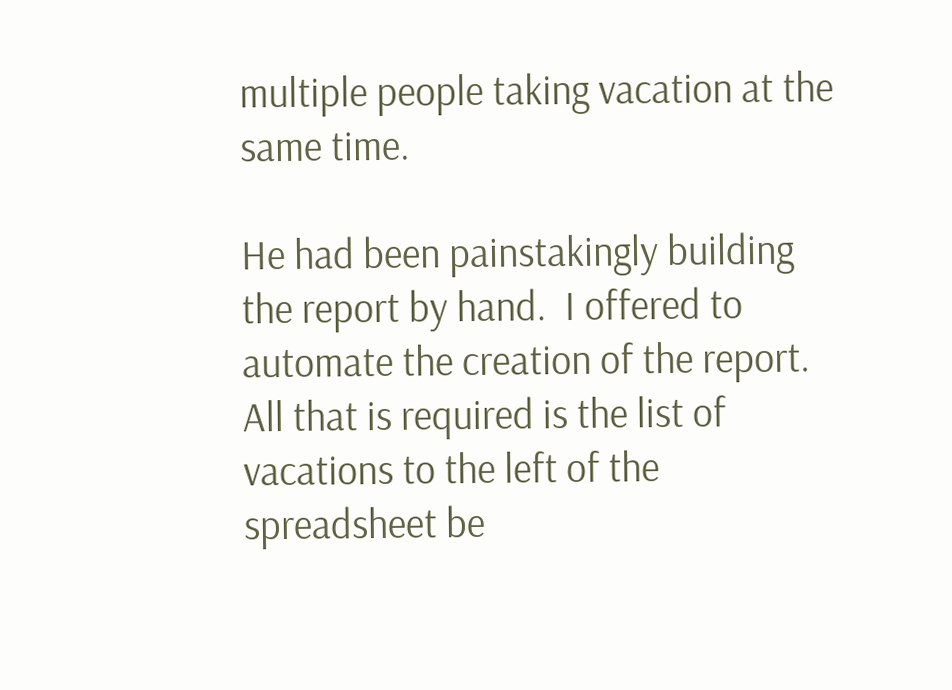multiple people taking vacation at the same time.

He had been painstakingly building the report by hand.  I offered to automate the creation of the report.  All that is required is the list of vacations to the left of the spreadsheet be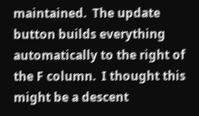maintained.  The update button builds everything automatically to the right of the F column.  I thought this might be a descent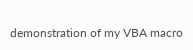demonstration of my VBA macro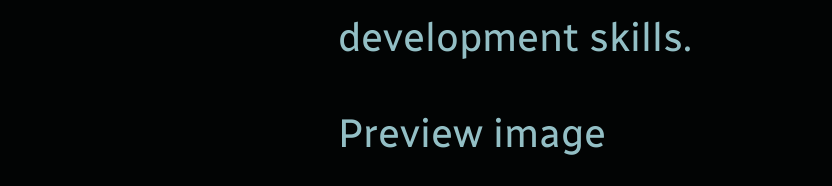development skills.

Preview image